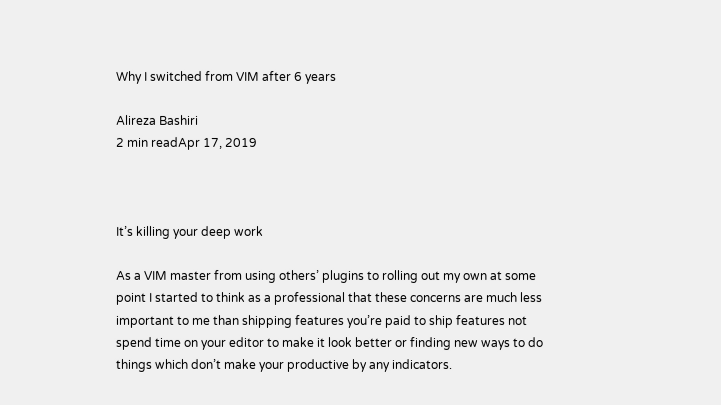Why I switched from VIM after 6 years

Alireza Bashiri
2 min readApr 17, 2019



It’s killing your deep work

As a VIM master from using others’ plugins to rolling out my own at some point I started to think as a professional that these concerns are much less important to me than shipping features you’re paid to ship features not spend time on your editor to make it look better or finding new ways to do things which don’t make your productive by any indicators.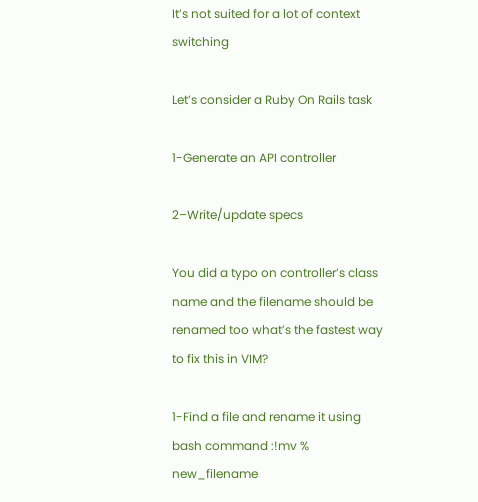It’s not suited for a lot of context switching

Let’s consider a Ruby On Rails task

1-Generate an API controller

2–Write/update specs

You did a typo on controller’s class name and the filename should be renamed too what’s the fastest way to fix this in VIM?

1-Find a file and rename it using bash command :!mv % new_filename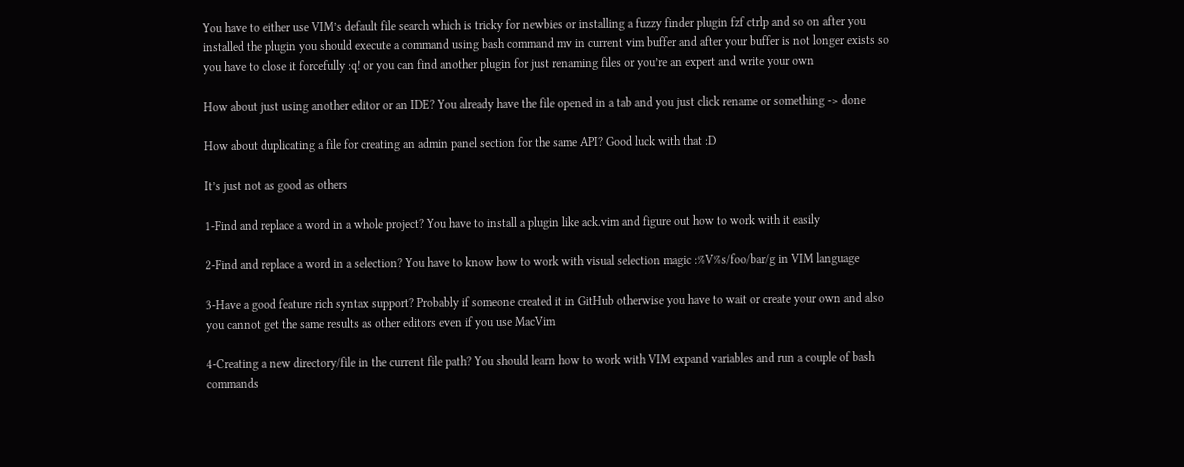You have to either use VIM’s default file search which is tricky for newbies or installing a fuzzy finder plugin fzf ctrlp and so on after you installed the plugin you should execute a command using bash command mv in current vim buffer and after your buffer is not longer exists so you have to close it forcefully :q! or you can find another plugin for just renaming files or you’re an expert and write your own

How about just using another editor or an IDE? You already have the file opened in a tab and you just click rename or something -> done

How about duplicating a file for creating an admin panel section for the same API? Good luck with that :D

It’s just not as good as others

1-Find and replace a word in a whole project? You have to install a plugin like ack.vim and figure out how to work with it easily

2-Find and replace a word in a selection? You have to know how to work with visual selection magic :%V%s/foo/bar/g in VIM language

3-Have a good feature rich syntax support? Probably if someone created it in GitHub otherwise you have to wait or create your own and also you cannot get the same results as other editors even if you use MacVim

4-Creating a new directory/file in the current file path? You should learn how to work with VIM expand variables and run a couple of bash commands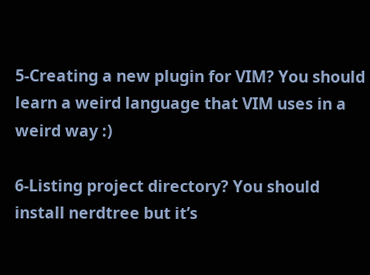5-Creating a new plugin for VIM? You should learn a weird language that VIM uses in a weird way :)

6-Listing project directory? You should install nerdtree but it’s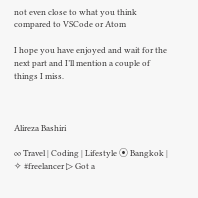not even close to what you think compared to VSCode or Atom

I hope you have enjoyed and wait for the next part and I’ll mention a couple of things I miss.



Alireza Bashiri

∞ Travel | Coding | Lifestyle ⦿ Bangkok | ✧ #freelancer ▷ Got a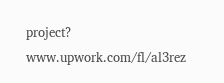project?  www.upwork.com/fl/al3rez